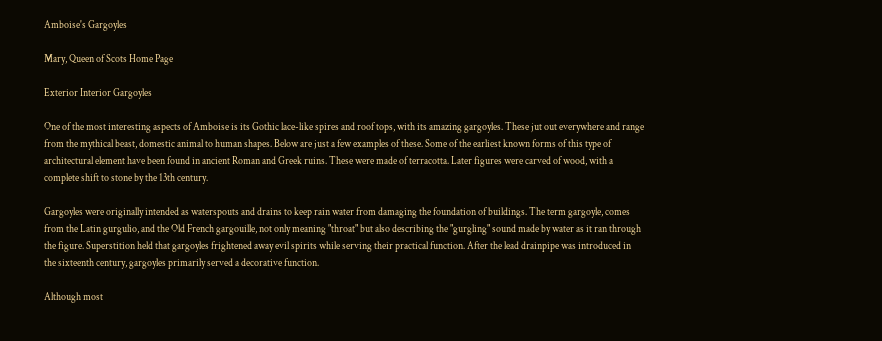Amboise's Gargoyles

Mary, Queen of Scots Home Page

Exterior Interior Gargoyles

One of the most interesting aspects of Amboise is its Gothic lace-like spires and roof tops, with its amazing gargoyles. These jut out everywhere and range from the mythical beast, domestic animal to human shapes. Below are just a few examples of these. Some of the earliest known forms of this type of architectural element have been found in ancient Roman and Greek ruins. These were made of terracotta. Later figures were carved of wood, with a complete shift to stone by the 13th century.

Gargoyles were originally intended as waterspouts and drains to keep rain water from damaging the foundation of buildings. The term gargoyle, comes from the Latin gurgulio, and the Old French gargouille, not only meaning "throat" but also describing the "gurgling" sound made by water as it ran through the figure. Superstition held that gargoyles frightened away evil spirits while serving their practical function. After the lead drainpipe was introduced in the sixteenth century, gargoyles primarily served a decorative function.

Although most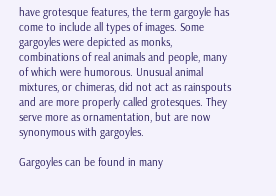have grotesque features, the term gargoyle has come to include all types of images. Some gargoyles were depicted as monks, combinations of real animals and people, many of which were humorous. Unusual animal mixtures, or chimeras, did not act as rainspouts and are more properly called grotesques. They serve more as ornamentation, but are now synonymous with gargoyles.

Gargoyles can be found in many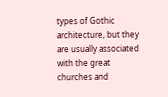types of Gothic architecture, but they are usually associated with the great churches and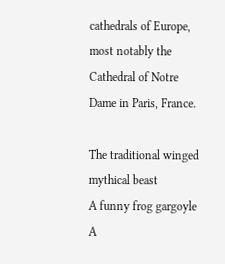cathedrals of Europe, most notably the Cathedral of Notre Dame in Paris, France.

The traditional winged mythical beast
A funny frog gargoyle A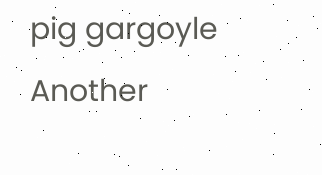pig gargoyle
Another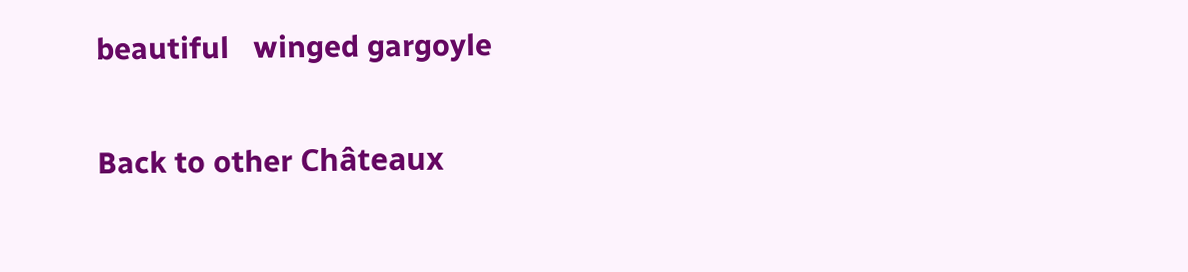beautiful   winged gargoyle

Back to other Châteaux